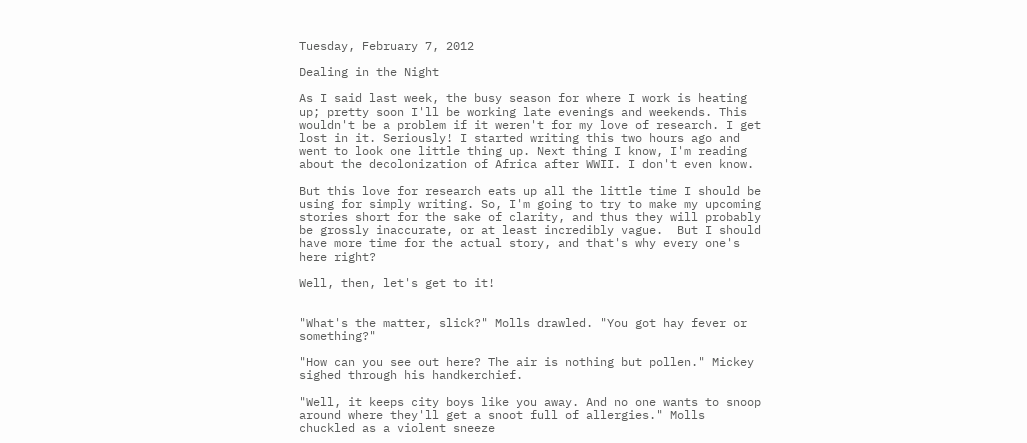Tuesday, February 7, 2012

Dealing in the Night

As I said last week, the busy season for where I work is heating up; pretty soon I'll be working late evenings and weekends. This wouldn't be a problem if it weren't for my love of research. I get lost in it. Seriously! I started writing this two hours ago and went to look one little thing up. Next thing I know, I'm reading about the decolonization of Africa after WWII. I don't even know.

But this love for research eats up all the little time I should be using for simply writing. So, I'm going to try to make my upcoming stories short for the sake of clarity, and thus they will probably be grossly inaccurate, or at least incredibly vague.  But I should have more time for the actual story, and that's why every one's here right?

Well, then, let's get to it!


"What's the matter, slick?" Molls drawled. "You got hay fever or something?"

"How can you see out here? The air is nothing but pollen." Mickey sighed through his handkerchief.

"Well, it keeps city boys like you away. And no one wants to snoop around where they'll get a snoot full of allergies." Molls chuckled as a violent sneeze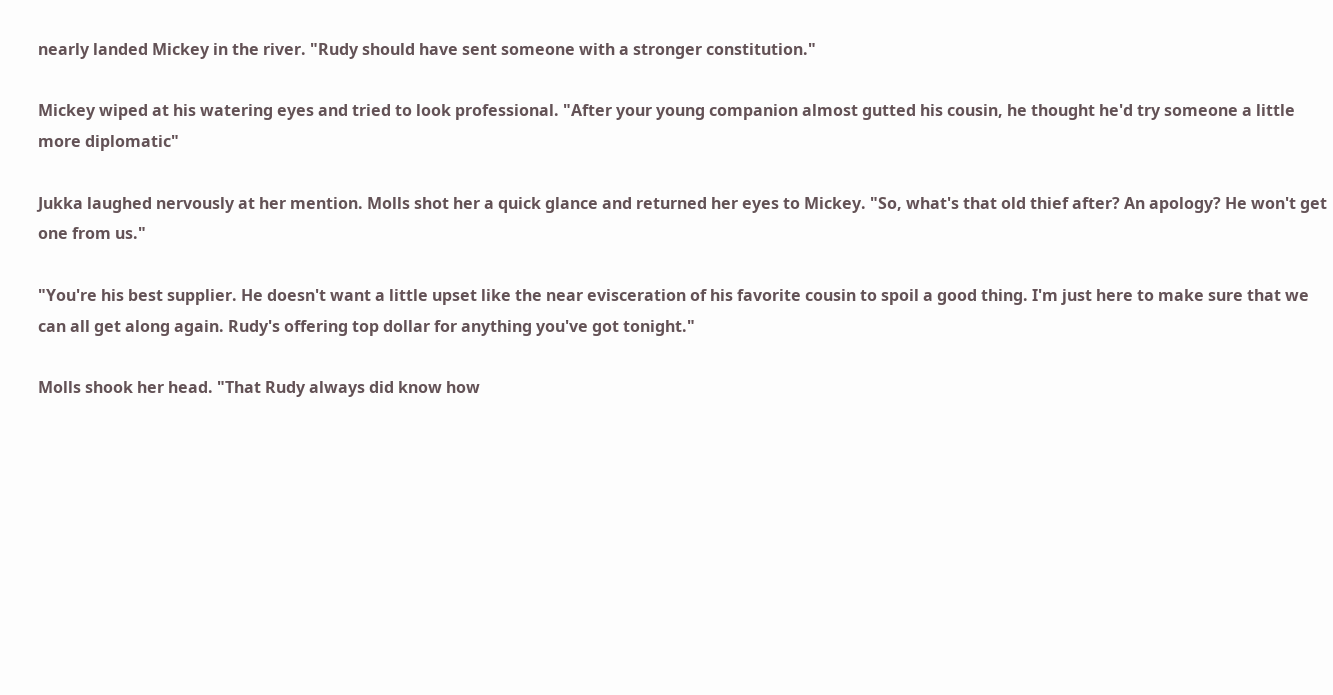nearly landed Mickey in the river. "Rudy should have sent someone with a stronger constitution."

Mickey wiped at his watering eyes and tried to look professional. "After your young companion almost gutted his cousin, he thought he'd try someone a little more diplomatic"

Jukka laughed nervously at her mention. Molls shot her a quick glance and returned her eyes to Mickey. "So, what's that old thief after? An apology? He won't get one from us."

"You're his best supplier. He doesn't want a little upset like the near evisceration of his favorite cousin to spoil a good thing. I'm just here to make sure that we can all get along again. Rudy's offering top dollar for anything you've got tonight."

Molls shook her head. "That Rudy always did know how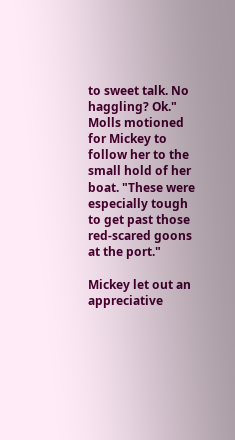to sweet talk. No haggling? Ok." Molls motioned for Mickey to follow her to the small hold of her boat. "These were especially tough to get past those red-scared goons at the port."

Mickey let out an appreciative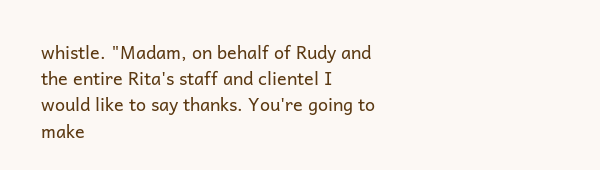whistle. "Madam, on behalf of Rudy and the entire Rita's staff and clientel I would like to say thanks. You're going to make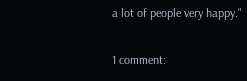a lot of people very happy."

1 comment: